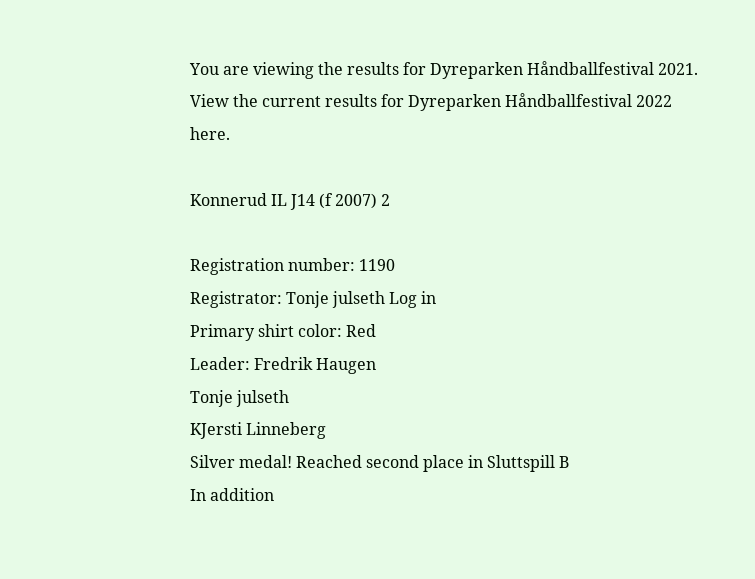You are viewing the results for Dyreparken Håndballfestival 2021. View the current results for Dyreparken Håndballfestival 2022 here.

Konnerud IL J14 (f 2007) 2

Registration number: 1190
Registrator: Tonje julseth Log in
Primary shirt color: Red
Leader: Fredrik Haugen
Tonje julseth
KJersti Linneberg
Silver medal! Reached second place in Sluttspill B
In addition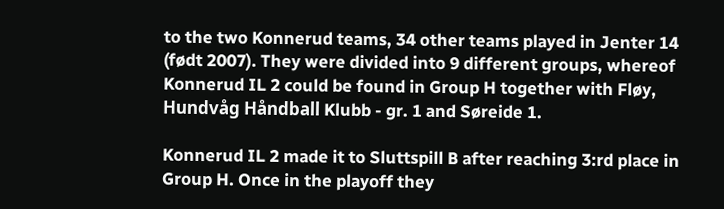to the two Konnerud teams, 34 other teams played in Jenter 14 (født 2007). They were divided into 9 different groups, whereof Konnerud IL 2 could be found in Group H together with Fløy, Hundvåg Håndball Klubb - gr. 1 and Søreide 1.

Konnerud IL 2 made it to Sluttspill B after reaching 3:rd place in Group H. Once in the playoff they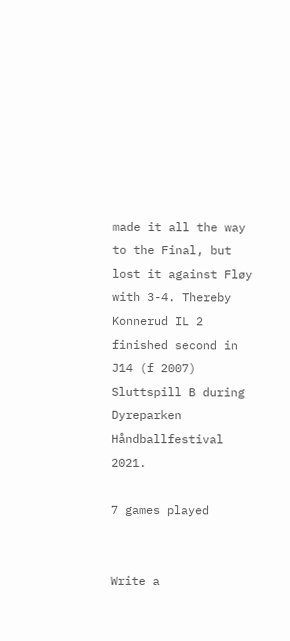made it all the way to the Final, but lost it against Fløy with 3-4. Thereby Konnerud IL 2 finished second in J14 (f 2007) Sluttspill B during Dyreparken Håndballfestival 2021.

7 games played


Write a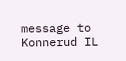message to Konnerud IL